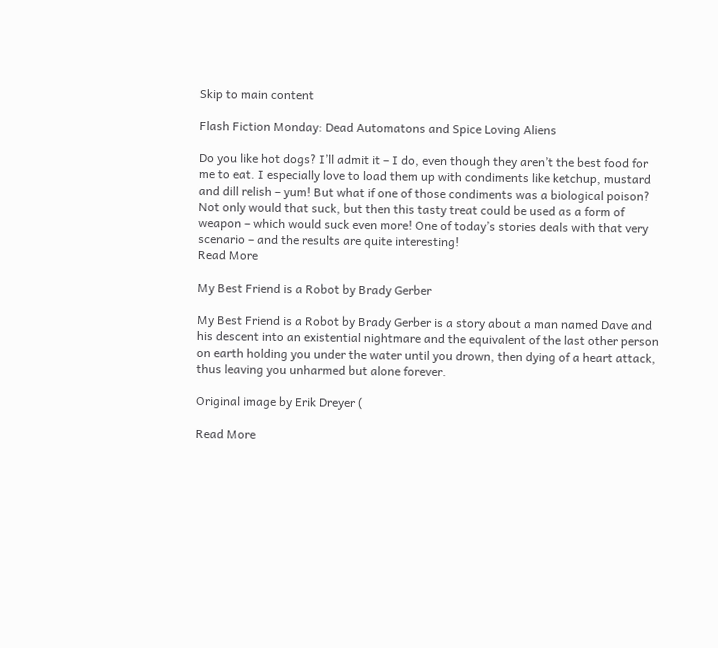Skip to main content

Flash Fiction Monday: Dead Automatons and Spice Loving Aliens

Do you like hot dogs? I’ll admit it – I do, even though they aren’t the best food for me to eat. I especially love to load them up with condiments like ketchup, mustard and dill relish – yum! But what if one of those condiments was a biological poison? Not only would that suck, but then this tasty treat could be used as a form of weapon – which would suck even more! One of today’s stories deals with that very scenario – and the results are quite interesting!
Read More

My Best Friend is a Robot by Brady Gerber

My Best Friend is a Robot by Brady Gerber is a story about a man named Dave and his descent into an existential nightmare and the equivalent of the last other person on earth holding you under the water until you drown, then dying of a heart attack, thus leaving you unharmed but alone forever.

Original image by Erik Dreyer (

Read More